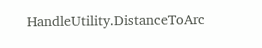HandleUtility.DistanceToArc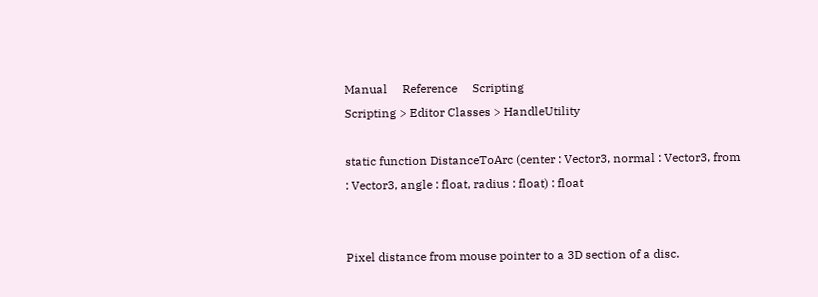Manual     Reference     Scripting
Scripting > Editor Classes > HandleUtility

static function DistanceToArc (center : Vector3, normal : Vector3, from : Vector3, angle : float, radius : float) : float


Pixel distance from mouse pointer to a 3D section of a disc.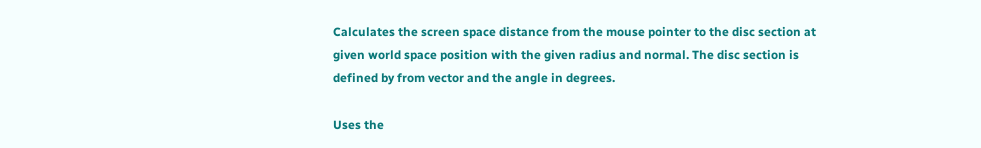Calculates the screen space distance from the mouse pointer to the disc section at given world space position with the given radius and normal. The disc section is defined by from vector and the angle in degrees.

Uses the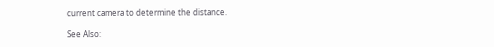current camera to determine the distance.

See Also: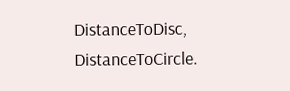DistanceToDisc, DistanceToCircle.